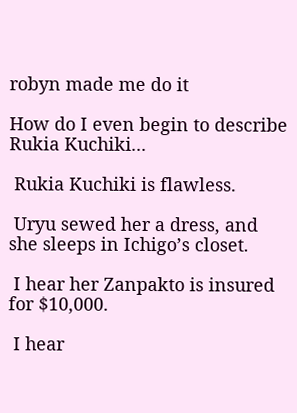robyn made me do it

How do I even begin to describe Rukia Kuchiki...

 Rukia Kuchiki is flawless.

 Uryu sewed her a dress, and she sleeps in Ichigo’s closet.

 I hear her Zanpakto is insured for $10,000.

 I hear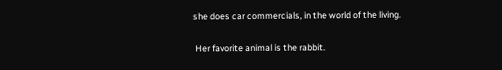she does car commercials, in the world of the living.

 Her favorite animal is the rabbit.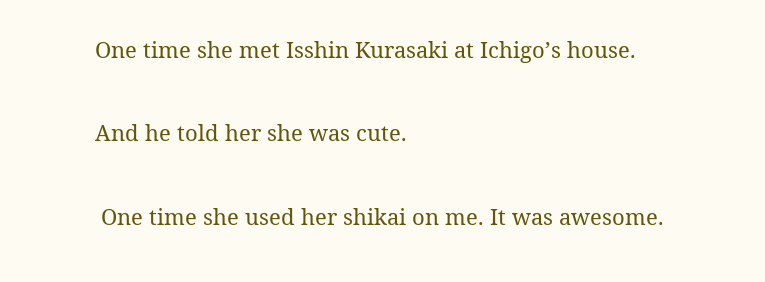One time she met Isshin Kurasaki at Ichigo’s house.

And he told her she was cute.

 One time she used her shikai on me. It was awesome.